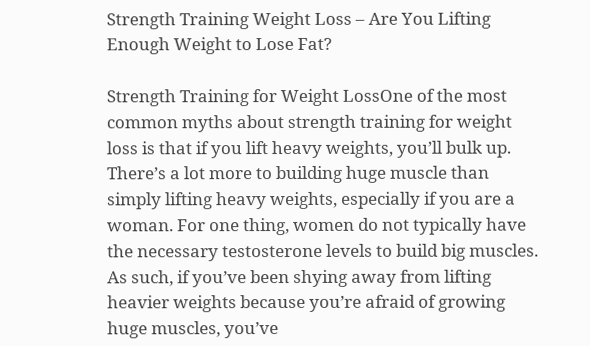Strength Training Weight Loss – Are You Lifting Enough Weight to Lose Fat?

Strength Training for Weight LossOne of the most common myths about strength training for weight loss is that if you lift heavy weights, you’ll bulk up. There’s a lot more to building huge muscle than simply lifting heavy weights, especially if you are a woman. For one thing, women do not typically have the necessary testosterone levels to build big muscles. As such, if you’ve been shying away from lifting heavier weights because you’re afraid of growing huge muscles, you’ve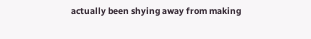actually been shying away from making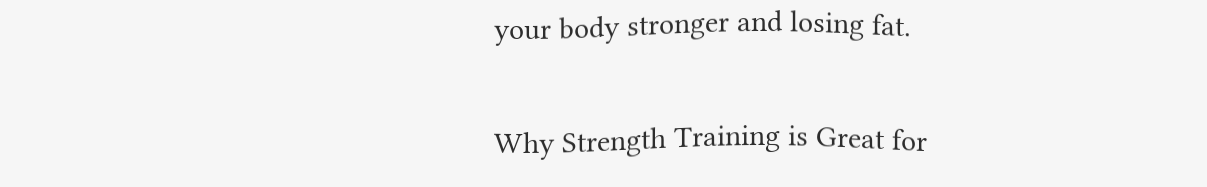your body stronger and losing fat.

Why Strength Training is Great for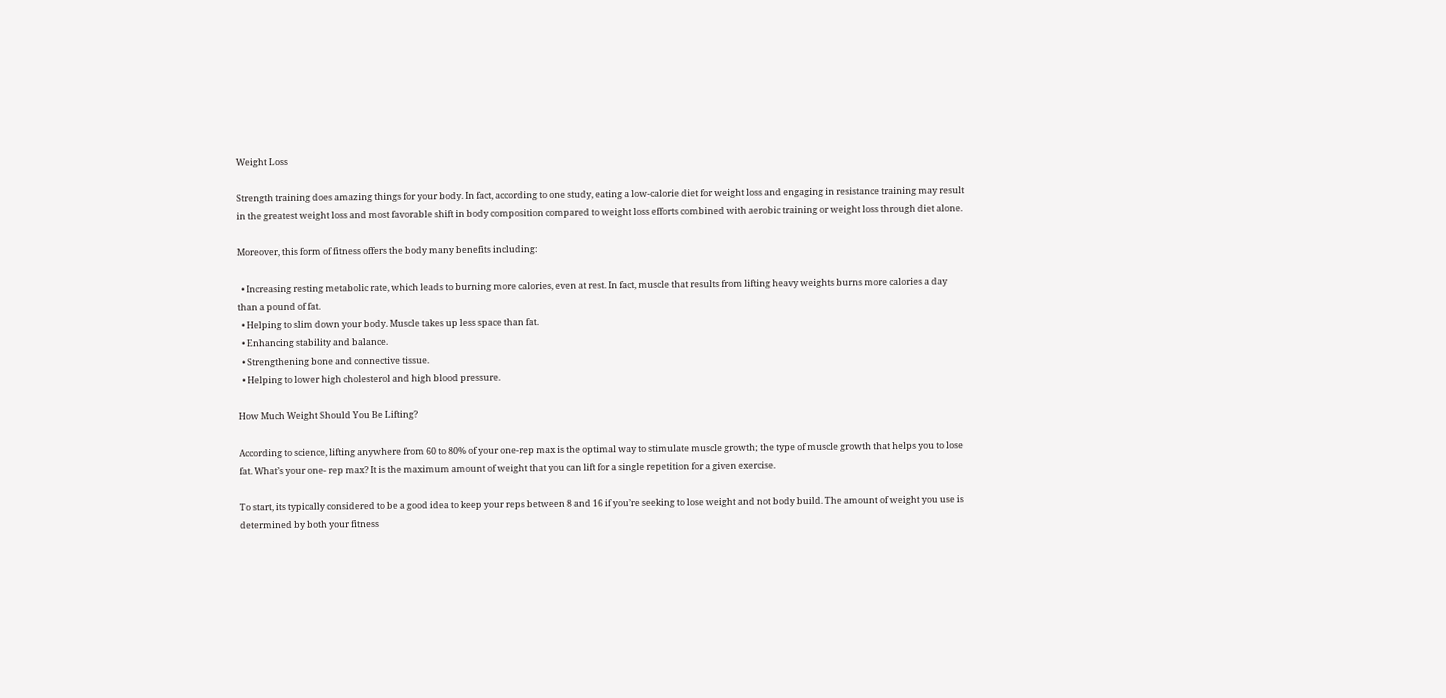Weight Loss

Strength training does amazing things for your body. In fact, according to one study, eating a low-calorie diet for weight loss and engaging in resistance training may result in the greatest weight loss and most favorable shift in body composition compared to weight loss efforts combined with aerobic training or weight loss through diet alone.

Moreover, this form of fitness offers the body many benefits including:

  • Increasing resting metabolic rate, which leads to burning more calories, even at rest. In fact, muscle that results from lifting heavy weights burns more calories a day than a pound of fat.
  • Helping to slim down your body. Muscle takes up less space than fat.
  • Enhancing stability and balance.
  • Strengthening bone and connective tissue.
  • Helping to lower high cholesterol and high blood pressure.

How Much Weight Should You Be Lifting?

According to science, lifting anywhere from 60 to 80% of your one-rep max is the optimal way to stimulate muscle growth; the type of muscle growth that helps you to lose fat. What’s your one- rep max? It is the maximum amount of weight that you can lift for a single repetition for a given exercise.

To start, its typically considered to be a good idea to keep your reps between 8 and 16 if you’re seeking to lose weight and not body build. The amount of weight you use is determined by both your fitness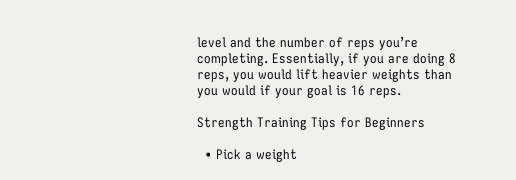level and the number of reps you’re completing. Essentially, if you are doing 8 reps, you would lift heavier weights than you would if your goal is 16 reps.

Strength Training Tips for Beginners

  • Pick a weight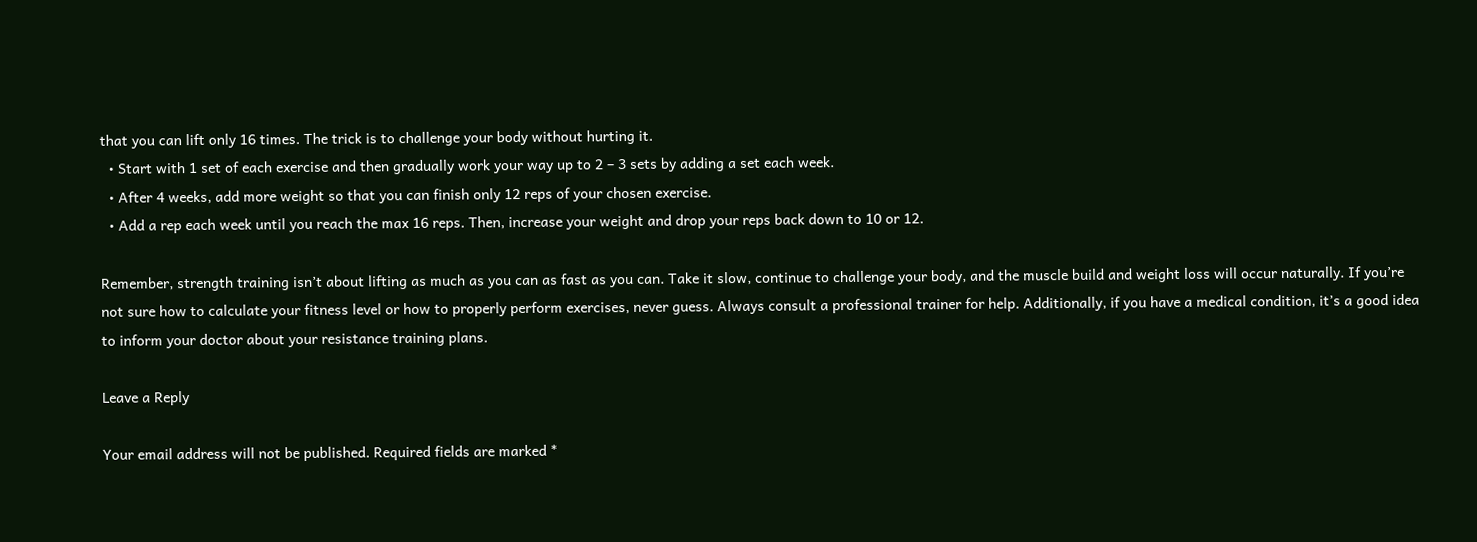that you can lift only 16 times. The trick is to challenge your body without hurting it.
  • Start with 1 set of each exercise and then gradually work your way up to 2 – 3 sets by adding a set each week.
  • After 4 weeks, add more weight so that you can finish only 12 reps of your chosen exercise.
  • Add a rep each week until you reach the max 16 reps. Then, increase your weight and drop your reps back down to 10 or 12.

Remember, strength training isn’t about lifting as much as you can as fast as you can. Take it slow, continue to challenge your body, and the muscle build and weight loss will occur naturally. If you’re not sure how to calculate your fitness level or how to properly perform exercises, never guess. Always consult a professional trainer for help. Additionally, if you have a medical condition, it’s a good idea to inform your doctor about your resistance training plans.

Leave a Reply

Your email address will not be published. Required fields are marked *